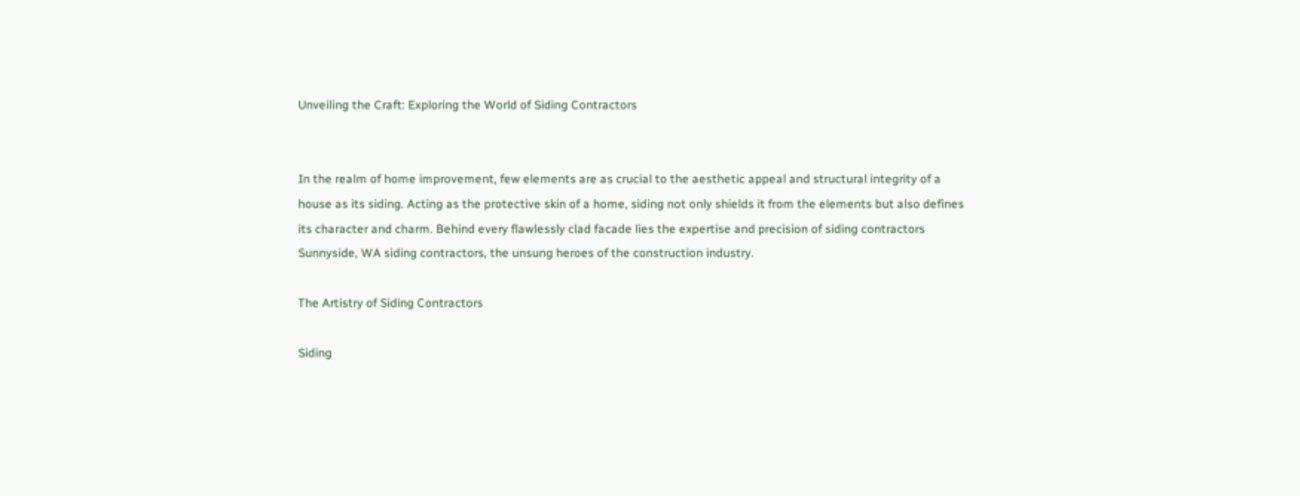Unveiling the Craft: Exploring the World of Siding Contractors


In the realm of home improvement, few elements are as crucial to the aesthetic appeal and structural integrity of a house as its siding. Acting as the protective skin of a home, siding not only shields it from the elements but also defines its character and charm. Behind every flawlessly clad facade lies the expertise and precision of siding contractors Sunnyside, WA siding contractors, the unsung heroes of the construction industry.

The Artistry of Siding Contractors

Siding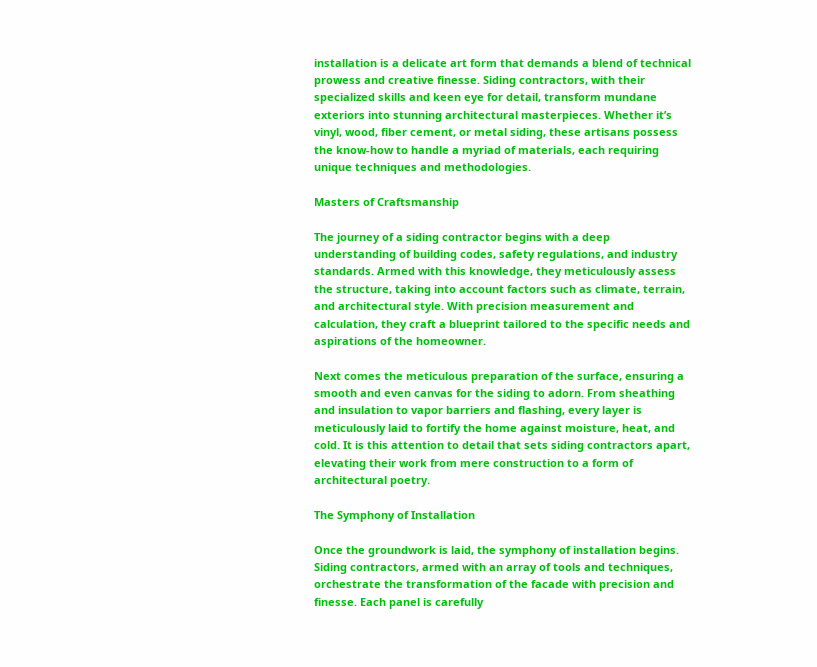installation is a delicate art form that demands a blend of technical prowess and creative finesse. Siding contractors, with their specialized skills and keen eye for detail, transform mundane exteriors into stunning architectural masterpieces. Whether it’s vinyl, wood, fiber cement, or metal siding, these artisans possess the know-how to handle a myriad of materials, each requiring unique techniques and methodologies.

Masters of Craftsmanship

The journey of a siding contractor begins with a deep understanding of building codes, safety regulations, and industry standards. Armed with this knowledge, they meticulously assess the structure, taking into account factors such as climate, terrain, and architectural style. With precision measurement and calculation, they craft a blueprint tailored to the specific needs and aspirations of the homeowner.

Next comes the meticulous preparation of the surface, ensuring a smooth and even canvas for the siding to adorn. From sheathing and insulation to vapor barriers and flashing, every layer is meticulously laid to fortify the home against moisture, heat, and cold. It is this attention to detail that sets siding contractors apart, elevating their work from mere construction to a form of architectural poetry.

The Symphony of Installation

Once the groundwork is laid, the symphony of installation begins. Siding contractors, armed with an array of tools and techniques, orchestrate the transformation of the facade with precision and finesse. Each panel is carefully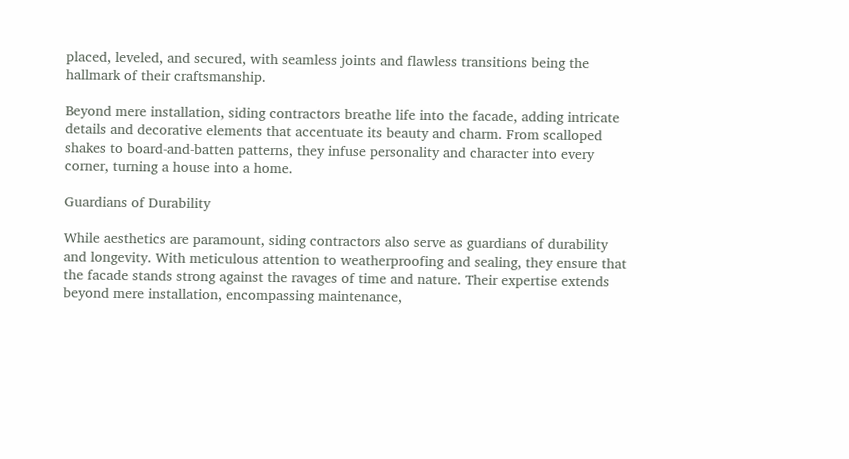placed, leveled, and secured, with seamless joints and flawless transitions being the hallmark of their craftsmanship.

Beyond mere installation, siding contractors breathe life into the facade, adding intricate details and decorative elements that accentuate its beauty and charm. From scalloped shakes to board-and-batten patterns, they infuse personality and character into every corner, turning a house into a home.

Guardians of Durability

While aesthetics are paramount, siding contractors also serve as guardians of durability and longevity. With meticulous attention to weatherproofing and sealing, they ensure that the facade stands strong against the ravages of time and nature. Their expertise extends beyond mere installation, encompassing maintenance,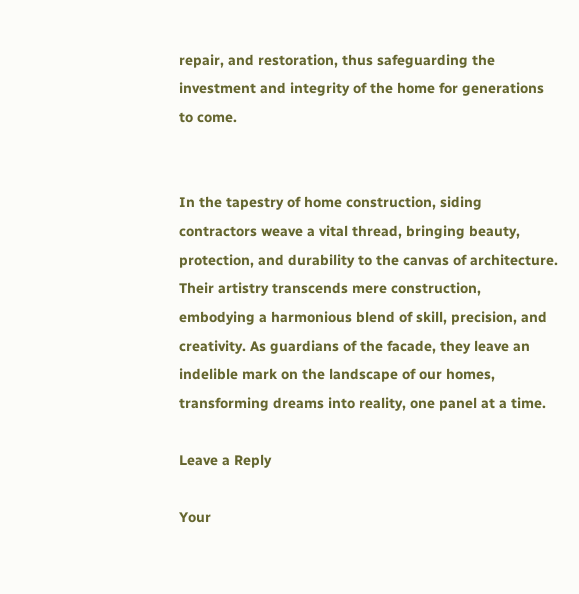repair, and restoration, thus safeguarding the investment and integrity of the home for generations to come.


In the tapestry of home construction, siding contractors weave a vital thread, bringing beauty, protection, and durability to the canvas of architecture. Their artistry transcends mere construction, embodying a harmonious blend of skill, precision, and creativity. As guardians of the facade, they leave an indelible mark on the landscape of our homes, transforming dreams into reality, one panel at a time.

Leave a Reply

Your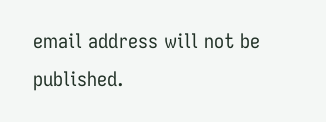email address will not be published.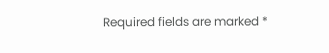Required fields are marked *